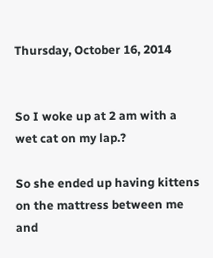Thursday, October 16, 2014


So I woke up at 2 am with a wet cat on my lap.?

So she ended up having kittens on the mattress between me and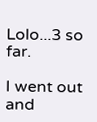Lolo...3 so far.

I went out and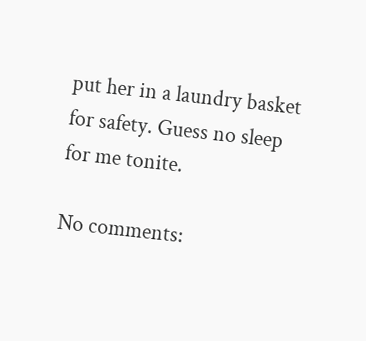put her in a laundry basket for safety. Guess no sleep for me tonite.

No comments: